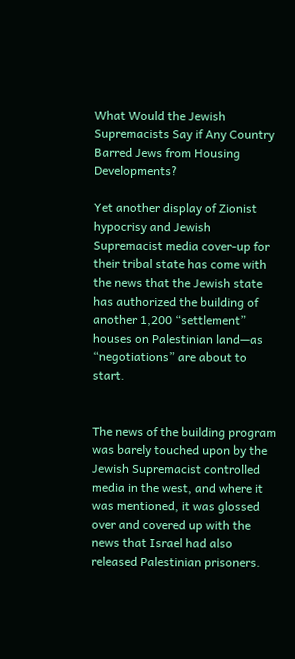What Would the Jewish Supremacists Say if Any Country Barred Jews from Housing Developments?

Yet another display of Zionist hypocrisy and Jewish Supremacist media cover-up for their tribal state has come with the news that the Jewish state has authorized the building of another 1,200 “settlement” houses on Palestinian land—as “negotiations” are about to start.


The news of the building program was barely touched upon by the Jewish Supremacist controlled media in the west, and where it was mentioned, it was glossed over and covered up with the news that Israel had also released Palestinian prisoners.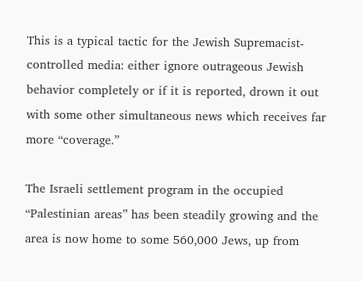This is a typical tactic for the Jewish Supremacist-controlled media: either ignore outrageous Jewish behavior completely or if it is reported, drown it out with some other simultaneous news which receives far more “coverage.”

The Israeli settlement program in the occupied “Palestinian areas” has been steadily growing and the area is now home to some 560,000 Jews, up from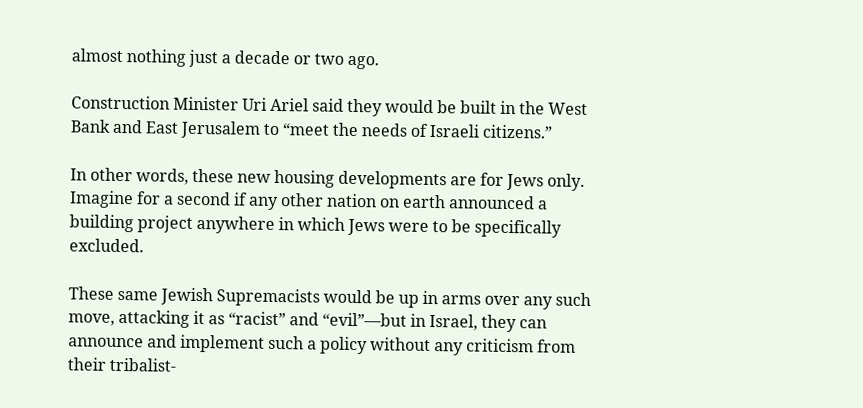almost nothing just a decade or two ago.

Construction Minister Uri Ariel said they would be built in the West Bank and East Jerusalem to “meet the needs of Israeli citizens.”

In other words, these new housing developments are for Jews only. Imagine for a second if any other nation on earth announced a building project anywhere in which Jews were to be specifically excluded.

These same Jewish Supremacists would be up in arms over any such move, attacking it as “racist” and “evil”—but in Israel, they can announce and implement such a policy without any criticism from their tribalist-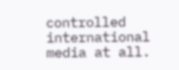controlled international media at all.